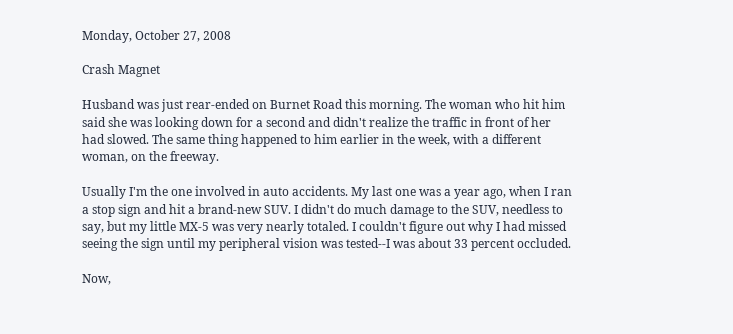Monday, October 27, 2008

Crash Magnet

Husband was just rear-ended on Burnet Road this morning. The woman who hit him said she was looking down for a second and didn't realize the traffic in front of her had slowed. The same thing happened to him earlier in the week, with a different woman, on the freeway.

Usually I'm the one involved in auto accidents. My last one was a year ago, when I ran a stop sign and hit a brand-new SUV. I didn't do much damage to the SUV, needless to say, but my little MX-5 was very nearly totaled. I couldn't figure out why I had missed seeing the sign until my peripheral vision was tested--I was about 33 percent occluded.

Now,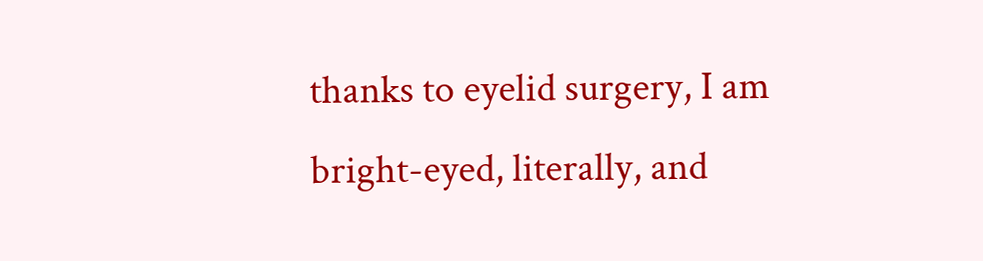thanks to eyelid surgery, I am bright-eyed, literally, and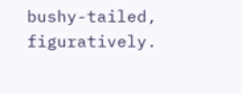bushy-tailed, figuratively.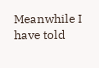Meanwhile I have told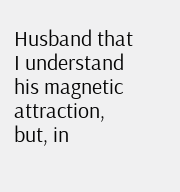Husband that I understand his magnetic attraction, but, in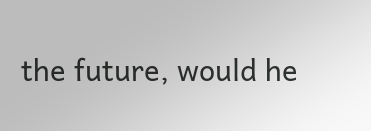the future, would he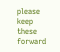please keep these forward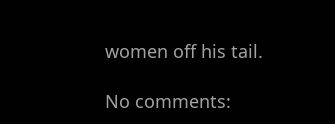women off his tail.

No comments: